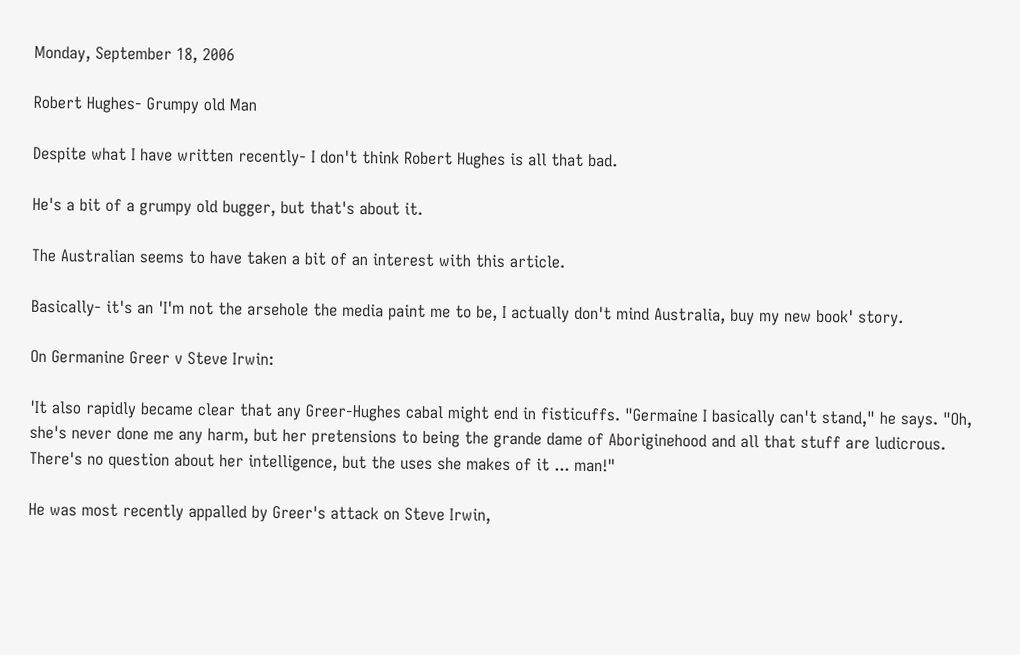Monday, September 18, 2006

Robert Hughes- Grumpy old Man

Despite what I have written recently- I don't think Robert Hughes is all that bad.

He's a bit of a grumpy old bugger, but that's about it.

The Australian seems to have taken a bit of an interest with this article.

Basically- it's an 'I'm not the arsehole the media paint me to be, I actually don't mind Australia, buy my new book' story.

On Germanine Greer v Steve Irwin:

'It also rapidly became clear that any Greer-Hughes cabal might end in fisticuffs. "Germaine I basically can't stand," he says. "Oh, she's never done me any harm, but her pretensions to being the grande dame of Aboriginehood and all that stuff are ludicrous. There's no question about her intelligence, but the uses she makes of it ... man!"

He was most recently appalled by Greer's attack on Steve Irwin,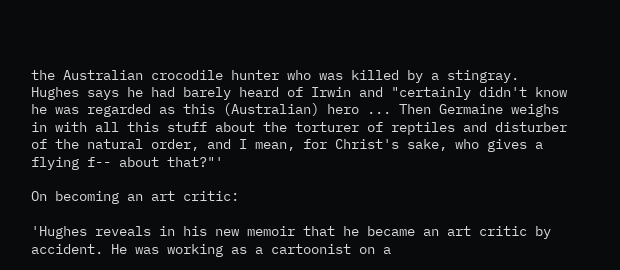the Australian crocodile hunter who was killed by a stingray. Hughes says he had barely heard of Irwin and "certainly didn't know he was regarded as this (Australian) hero ... Then Germaine weighs in with all this stuff about the torturer of reptiles and disturber of the natural order, and I mean, for Christ's sake, who gives a flying f-- about that?"'

On becoming an art critic:

'Hughes reveals in his new memoir that he became an art critic by accident. He was working as a cartoonist on a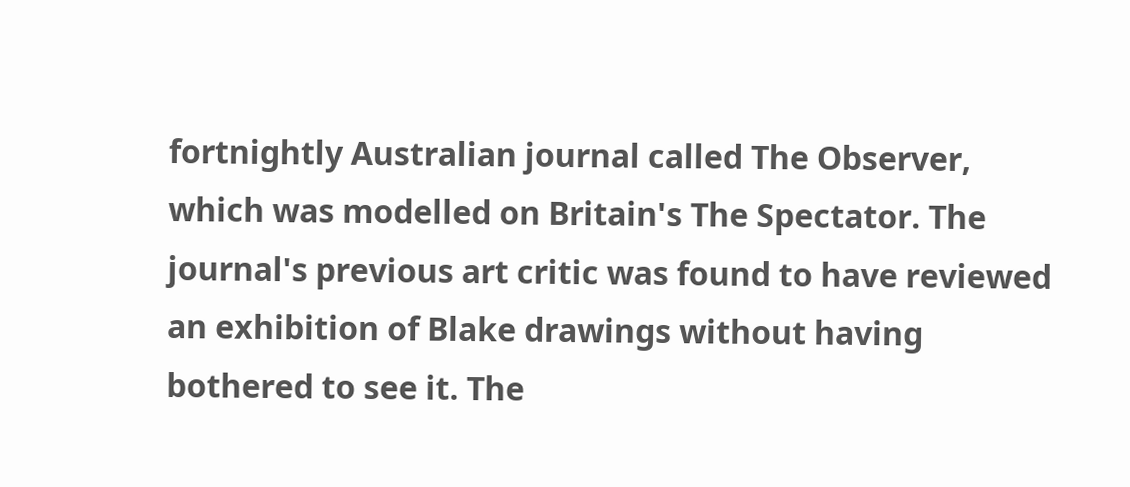fortnightly Australian journal called The Observer, which was modelled on Britain's The Spectator. The journal's previous art critic was found to have reviewed an exhibition of Blake drawings without having bothered to see it. The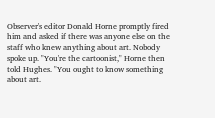Observer's editor Donald Horne promptly fired him and asked if there was anyone else on the staff who knew anything about art. Nobody spoke up. "You're the cartoonist," Horne then told Hughes. "You ought to know something about art.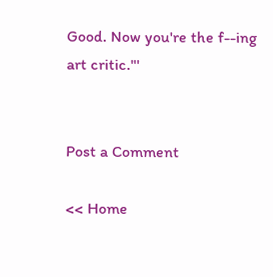Good. Now you're the f--ing art critic."'


Post a Comment

<< Home